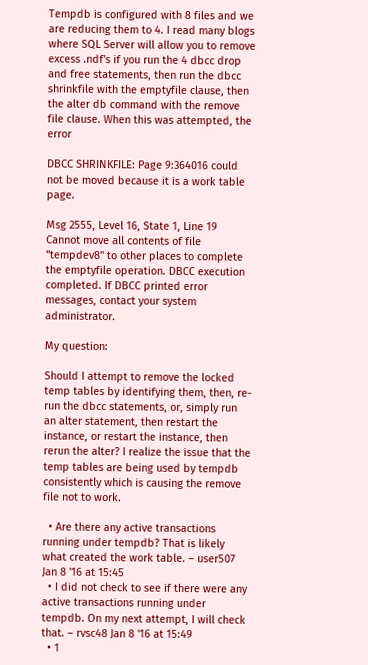Tempdb is configured with 8 files and we are reducing them to 4. I read many blogs where SQL Server will allow you to remove excess .ndf's if you run the 4 dbcc drop and free statements, then run the dbcc shrinkfile with the emptyfile clause, then the alter db command with the remove file clause. When this was attempted, the error

DBCC SHRINKFILE: Page 9:364016 could not be moved because it is a work table page.

Msg 2555, Level 16, State 1, Line 19 Cannot move all contents of file "tempdev8" to other places to complete the emptyfile operation. DBCC execution completed. If DBCC printed error messages, contact your system administrator.

My question:

Should I attempt to remove the locked temp tables by identifying them, then, re-run the dbcc statements, or, simply run an alter statement, then restart the instance, or restart the instance, then rerun the alter? I realize the issue that the temp tables are being used by tempdb consistently which is causing the remove file not to work.

  • Are there any active transactions running under tempdb? That is likely what created the work table. – user507 Jan 8 '16 at 15:45
  • I did not check to see if there were any active transactions running under tempdb. On my next attempt, I will check that. – rvsc48 Jan 8 '16 at 15:49
  • 1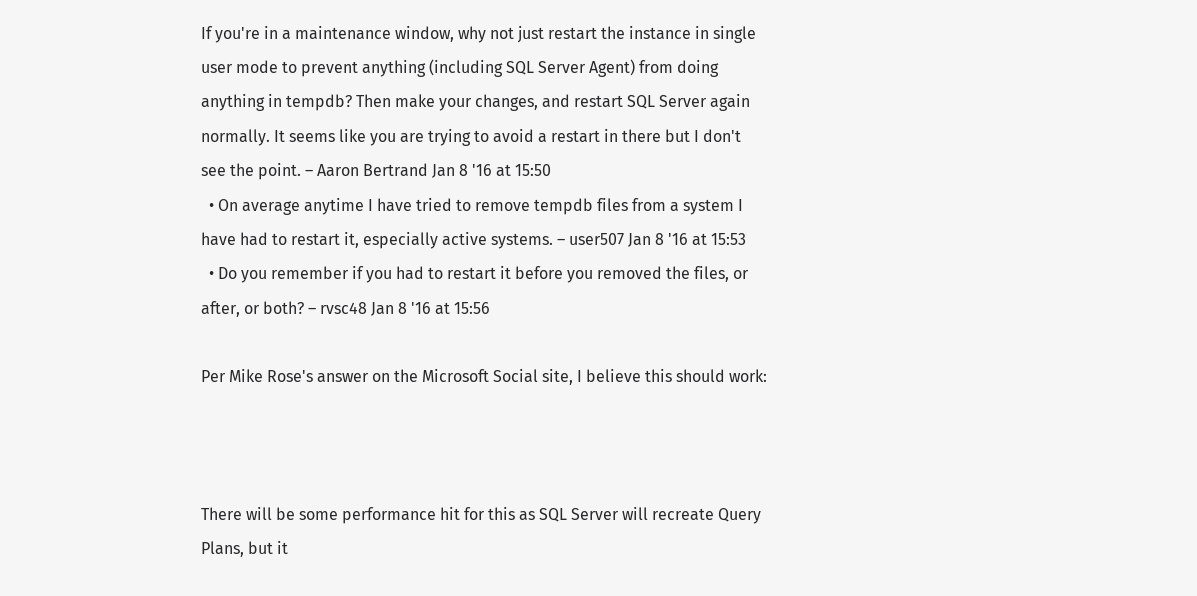If you're in a maintenance window, why not just restart the instance in single user mode to prevent anything (including SQL Server Agent) from doing anything in tempdb? Then make your changes, and restart SQL Server again normally. It seems like you are trying to avoid a restart in there but I don't see the point. – Aaron Bertrand Jan 8 '16 at 15:50
  • On average anytime I have tried to remove tempdb files from a system I have had to restart it, especially active systems. – user507 Jan 8 '16 at 15:53
  • Do you remember if you had to restart it before you removed the files, or after, or both? – rvsc48 Jan 8 '16 at 15:56

Per Mike Rose's answer on the Microsoft Social site, I believe this should work:



There will be some performance hit for this as SQL Server will recreate Query Plans, but it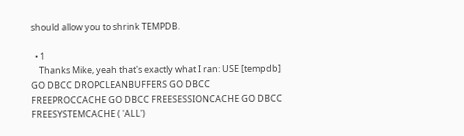should allow you to shrink TEMPDB.

  • 1
    Thanks Mike, yeah that's exactly what I ran: USE [tempdb] GO DBCC DROPCLEANBUFFERS GO DBCC FREEPROCCACHE GO DBCC FREESESSIONCACHE GO DBCC FREESYSTEMCACHE ( 'ALL')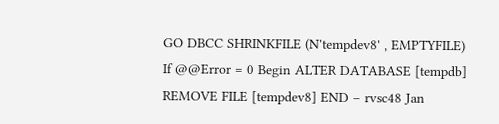GO DBCC SHRINKFILE (N'tempdev8' , EMPTYFILE) If @@Error = 0 Begin ALTER DATABASE [tempdb] REMOVE FILE [tempdev8] END – rvsc48 Jan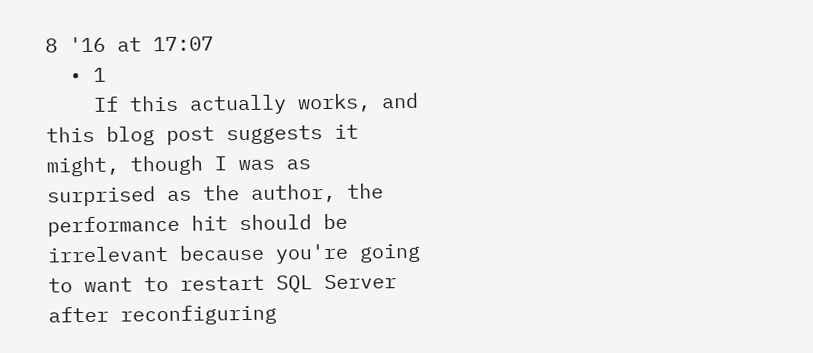8 '16 at 17:07
  • 1
    If this actually works, and this blog post suggests it might, though I was as surprised as the author, the performance hit should be irrelevant because you're going to want to restart SQL Server after reconfiguring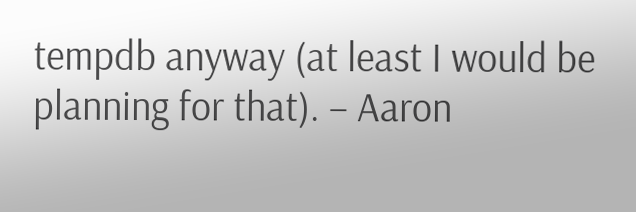tempdb anyway (at least I would be planning for that). – Aaron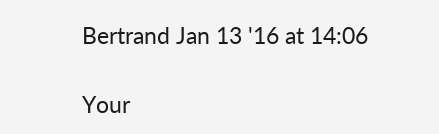Bertrand Jan 13 '16 at 14:06

Your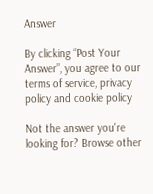Answer

By clicking “Post Your Answer”, you agree to our terms of service, privacy policy and cookie policy

Not the answer you're looking for? Browse other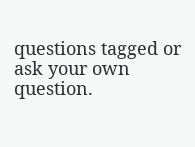questions tagged or ask your own question.